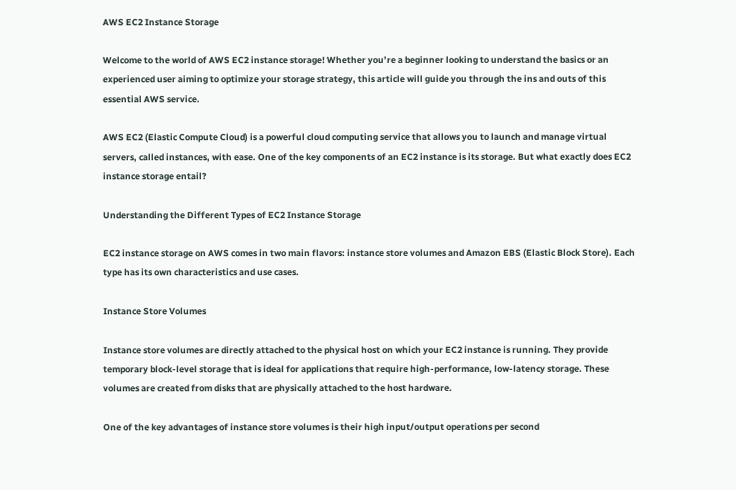AWS EC2 Instance Storage

Welcome to the world of AWS EC2 instance storage! Whether you’re a beginner looking to understand the basics or an experienced user aiming to optimize your storage strategy, this article will guide you through the ins and outs of this essential AWS service.

AWS EC2 (Elastic Compute Cloud) is a powerful cloud computing service that allows you to launch and manage virtual servers, called instances, with ease. One of the key components of an EC2 instance is its storage. But what exactly does EC2 instance storage entail?

Understanding the Different Types of EC2 Instance Storage

EC2 instance storage on AWS comes in two main flavors: instance store volumes and Amazon EBS (Elastic Block Store). Each type has its own characteristics and use cases.

Instance Store Volumes

Instance store volumes are directly attached to the physical host on which your EC2 instance is running. They provide temporary block-level storage that is ideal for applications that require high-performance, low-latency storage. These volumes are created from disks that are physically attached to the host hardware.

One of the key advantages of instance store volumes is their high input/output operations per second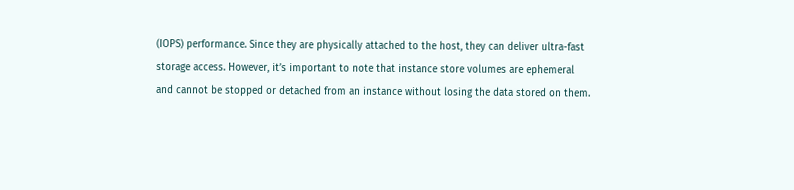(IOPS) performance. Since they are physically attached to the host, they can deliver ultra-fast storage access. However, it’s important to note that instance store volumes are ephemeral and cannot be stopped or detached from an instance without losing the data stored on them.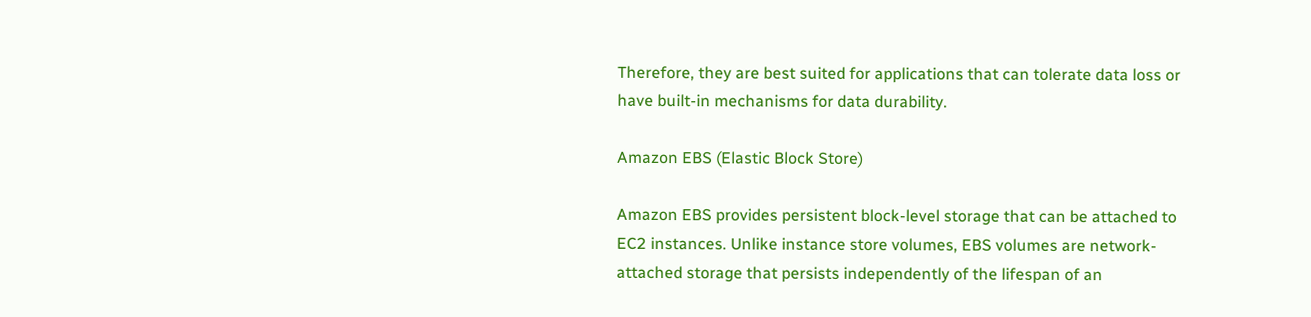Therefore, they are best suited for applications that can tolerate data loss or have built-in mechanisms for data durability.

Amazon EBS (Elastic Block Store)

Amazon EBS provides persistent block-level storage that can be attached to EC2 instances. Unlike instance store volumes, EBS volumes are network-attached storage that persists independently of the lifespan of an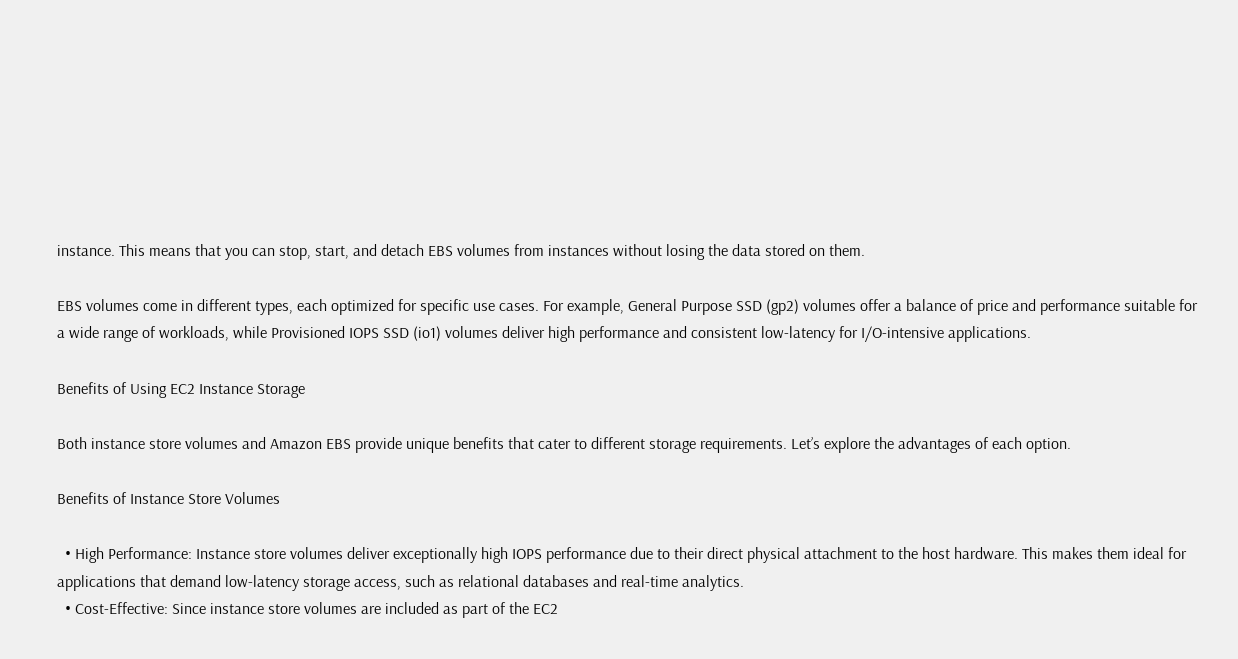instance. This means that you can stop, start, and detach EBS volumes from instances without losing the data stored on them.

EBS volumes come in different types, each optimized for specific use cases. For example, General Purpose SSD (gp2) volumes offer a balance of price and performance suitable for a wide range of workloads, while Provisioned IOPS SSD (io1) volumes deliver high performance and consistent low-latency for I/O-intensive applications.

Benefits of Using EC2 Instance Storage

Both instance store volumes and Amazon EBS provide unique benefits that cater to different storage requirements. Let’s explore the advantages of each option.

Benefits of Instance Store Volumes

  • High Performance: Instance store volumes deliver exceptionally high IOPS performance due to their direct physical attachment to the host hardware. This makes them ideal for applications that demand low-latency storage access, such as relational databases and real-time analytics.
  • Cost-Effective: Since instance store volumes are included as part of the EC2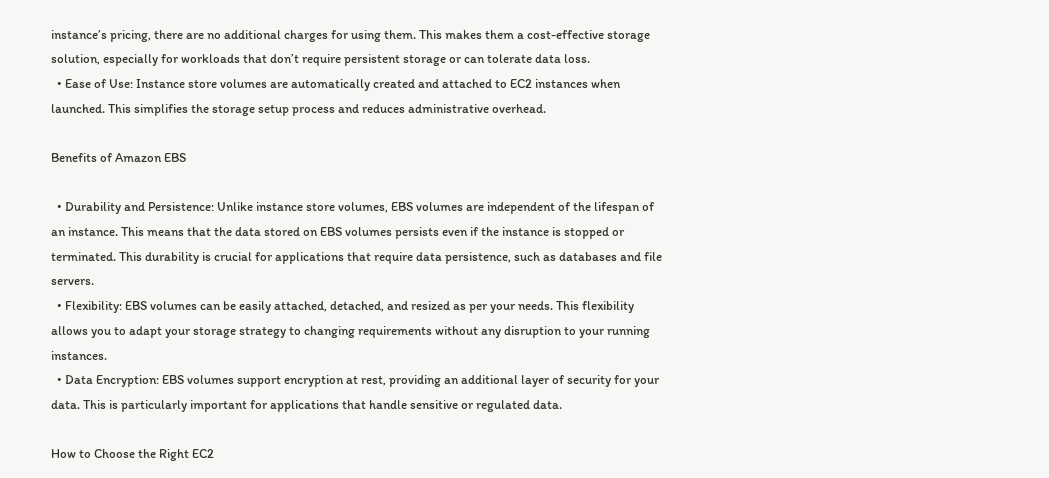instance’s pricing, there are no additional charges for using them. This makes them a cost-effective storage solution, especially for workloads that don’t require persistent storage or can tolerate data loss.
  • Ease of Use: Instance store volumes are automatically created and attached to EC2 instances when launched. This simplifies the storage setup process and reduces administrative overhead.

Benefits of Amazon EBS

  • Durability and Persistence: Unlike instance store volumes, EBS volumes are independent of the lifespan of an instance. This means that the data stored on EBS volumes persists even if the instance is stopped or terminated. This durability is crucial for applications that require data persistence, such as databases and file servers.
  • Flexibility: EBS volumes can be easily attached, detached, and resized as per your needs. This flexibility allows you to adapt your storage strategy to changing requirements without any disruption to your running instances.
  • Data Encryption: EBS volumes support encryption at rest, providing an additional layer of security for your data. This is particularly important for applications that handle sensitive or regulated data.

How to Choose the Right EC2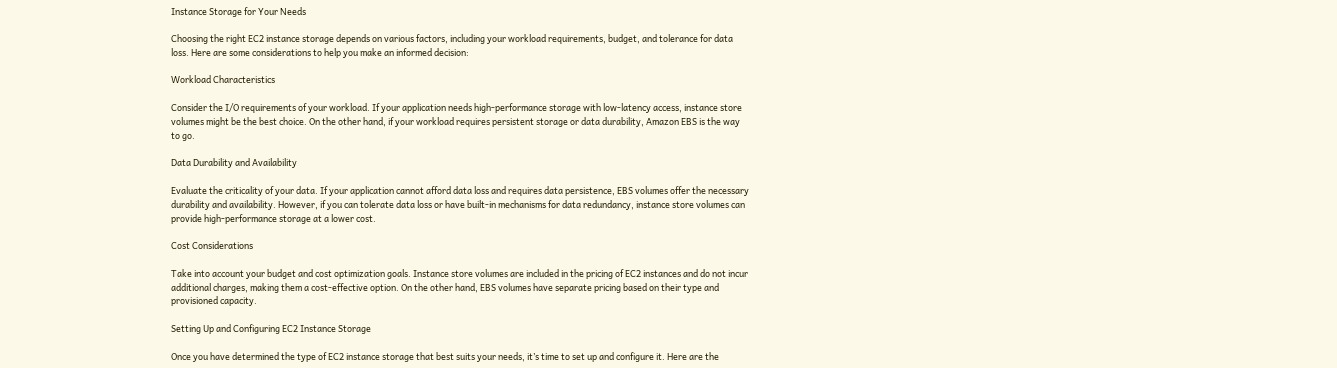Instance Storage for Your Needs

Choosing the right EC2 instance storage depends on various factors, including your workload requirements, budget, and tolerance for data loss. Here are some considerations to help you make an informed decision:

Workload Characteristics

Consider the I/O requirements of your workload. If your application needs high-performance storage with low-latency access, instance store volumes might be the best choice. On the other hand, if your workload requires persistent storage or data durability, Amazon EBS is the way to go.

Data Durability and Availability

Evaluate the criticality of your data. If your application cannot afford data loss and requires data persistence, EBS volumes offer the necessary durability and availability. However, if you can tolerate data loss or have built-in mechanisms for data redundancy, instance store volumes can provide high-performance storage at a lower cost.

Cost Considerations

Take into account your budget and cost optimization goals. Instance store volumes are included in the pricing of EC2 instances and do not incur additional charges, making them a cost-effective option. On the other hand, EBS volumes have separate pricing based on their type and provisioned capacity.

Setting Up and Configuring EC2 Instance Storage

Once you have determined the type of EC2 instance storage that best suits your needs, it’s time to set up and configure it. Here are the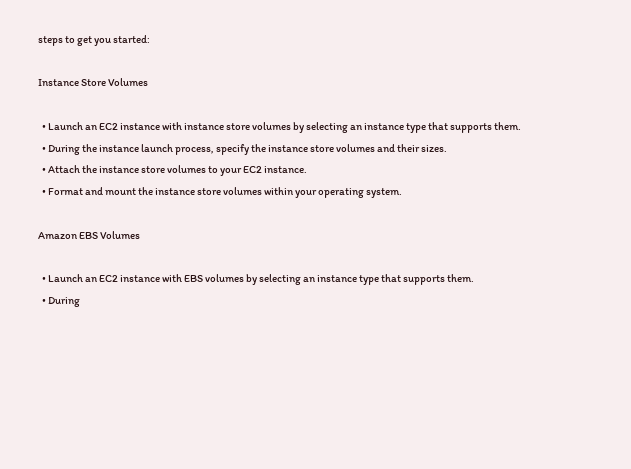steps to get you started:

Instance Store Volumes

  • Launch an EC2 instance with instance store volumes by selecting an instance type that supports them.
  • During the instance launch process, specify the instance store volumes and their sizes.
  • Attach the instance store volumes to your EC2 instance.
  • Format and mount the instance store volumes within your operating system.

Amazon EBS Volumes

  • Launch an EC2 instance with EBS volumes by selecting an instance type that supports them.
  • During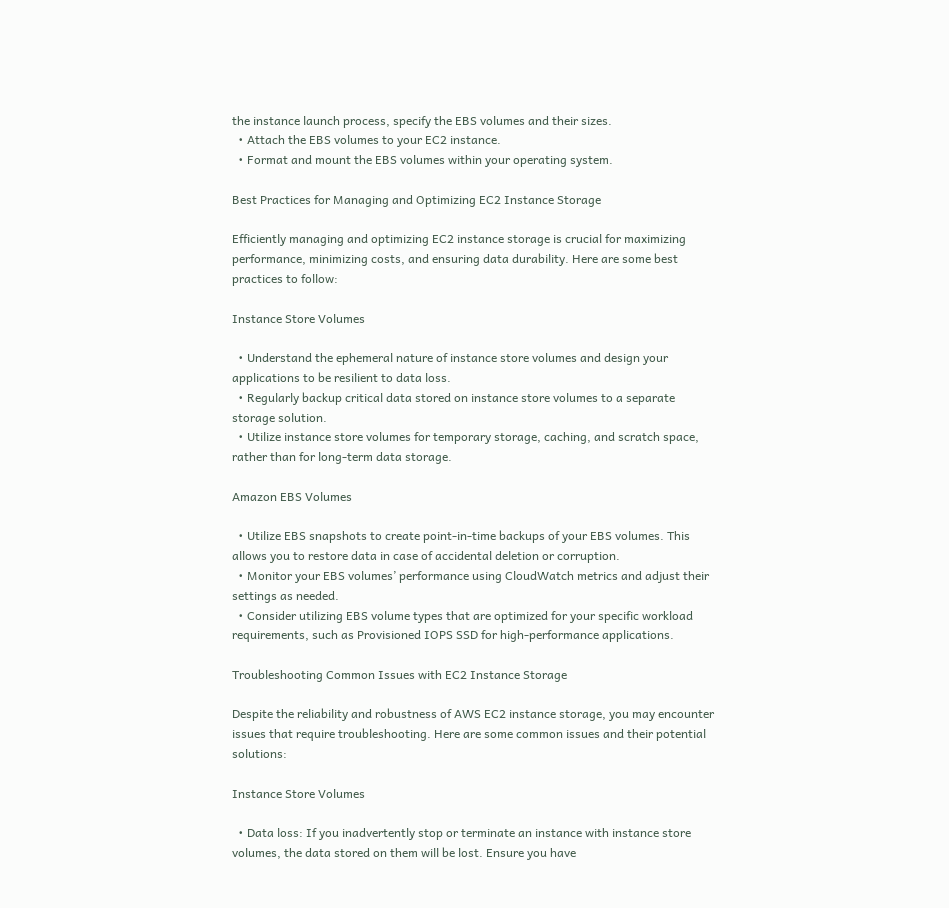the instance launch process, specify the EBS volumes and their sizes.
  • Attach the EBS volumes to your EC2 instance.
  • Format and mount the EBS volumes within your operating system.

Best Practices for Managing and Optimizing EC2 Instance Storage

Efficiently managing and optimizing EC2 instance storage is crucial for maximizing performance, minimizing costs, and ensuring data durability. Here are some best practices to follow:

Instance Store Volumes

  • Understand the ephemeral nature of instance store volumes and design your applications to be resilient to data loss.
  • Regularly backup critical data stored on instance store volumes to a separate storage solution.
  • Utilize instance store volumes for temporary storage, caching, and scratch space, rather than for long-term data storage.

Amazon EBS Volumes

  • Utilize EBS snapshots to create point-in-time backups of your EBS volumes. This allows you to restore data in case of accidental deletion or corruption.
  • Monitor your EBS volumes’ performance using CloudWatch metrics and adjust their settings as needed.
  • Consider utilizing EBS volume types that are optimized for your specific workload requirements, such as Provisioned IOPS SSD for high-performance applications.

Troubleshooting Common Issues with EC2 Instance Storage

Despite the reliability and robustness of AWS EC2 instance storage, you may encounter issues that require troubleshooting. Here are some common issues and their potential solutions:

Instance Store Volumes

  • Data loss: If you inadvertently stop or terminate an instance with instance store volumes, the data stored on them will be lost. Ensure you have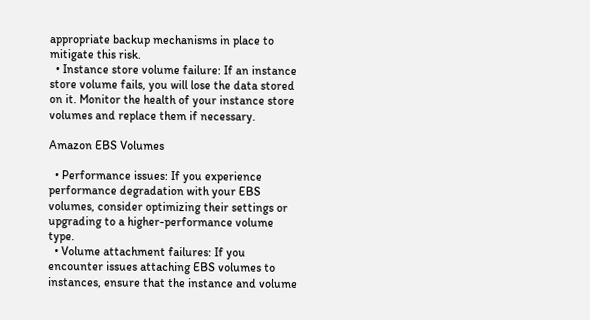appropriate backup mechanisms in place to mitigate this risk.
  • Instance store volume failure: If an instance store volume fails, you will lose the data stored on it. Monitor the health of your instance store volumes and replace them if necessary.

Amazon EBS Volumes

  • Performance issues: If you experience performance degradation with your EBS volumes, consider optimizing their settings or upgrading to a higher-performance volume type.
  • Volume attachment failures: If you encounter issues attaching EBS volumes to instances, ensure that the instance and volume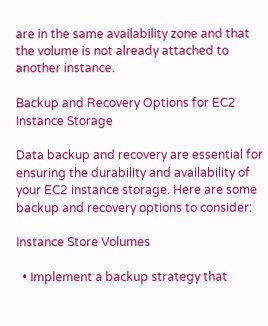are in the same availability zone and that the volume is not already attached to another instance.

Backup and Recovery Options for EC2 Instance Storage

Data backup and recovery are essential for ensuring the durability and availability of your EC2 instance storage. Here are some backup and recovery options to consider:

Instance Store Volumes

  • Implement a backup strategy that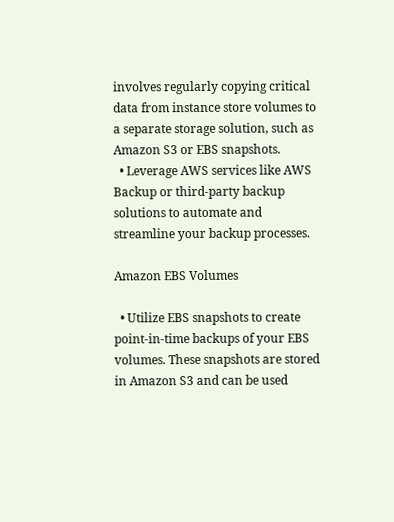involves regularly copying critical data from instance store volumes to a separate storage solution, such as Amazon S3 or EBS snapshots.
  • Leverage AWS services like AWS Backup or third-party backup solutions to automate and streamline your backup processes.

Amazon EBS Volumes

  • Utilize EBS snapshots to create point-in-time backups of your EBS volumes. These snapshots are stored in Amazon S3 and can be used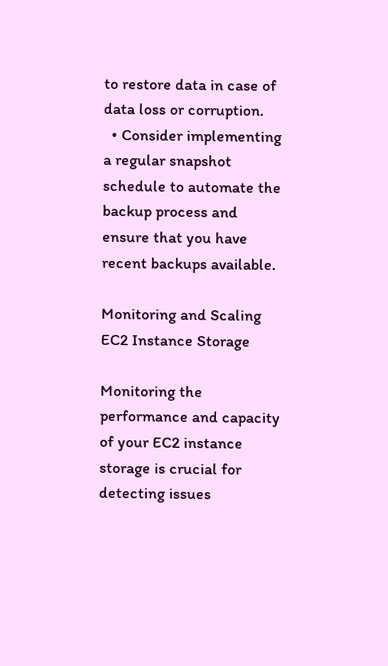to restore data in case of data loss or corruption.
  • Consider implementing a regular snapshot schedule to automate the backup process and ensure that you have recent backups available.

Monitoring and Scaling EC2 Instance Storage

Monitoring the performance and capacity of your EC2 instance storage is crucial for detecting issues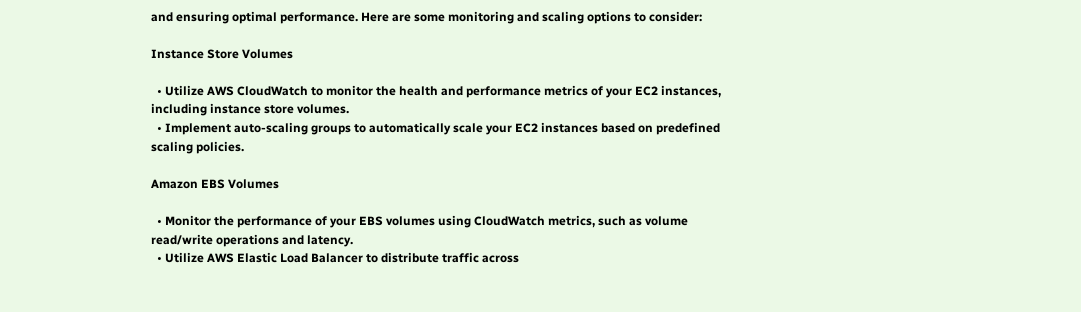and ensuring optimal performance. Here are some monitoring and scaling options to consider:

Instance Store Volumes

  • Utilize AWS CloudWatch to monitor the health and performance metrics of your EC2 instances, including instance store volumes.
  • Implement auto-scaling groups to automatically scale your EC2 instances based on predefined scaling policies.

Amazon EBS Volumes

  • Monitor the performance of your EBS volumes using CloudWatch metrics, such as volume read/write operations and latency.
  • Utilize AWS Elastic Load Balancer to distribute traffic across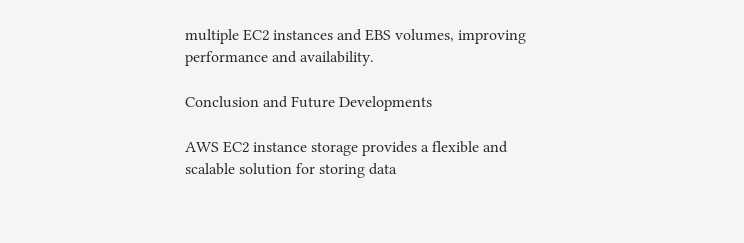multiple EC2 instances and EBS volumes, improving performance and availability.

Conclusion and Future Developments

AWS EC2 instance storage provides a flexible and scalable solution for storing data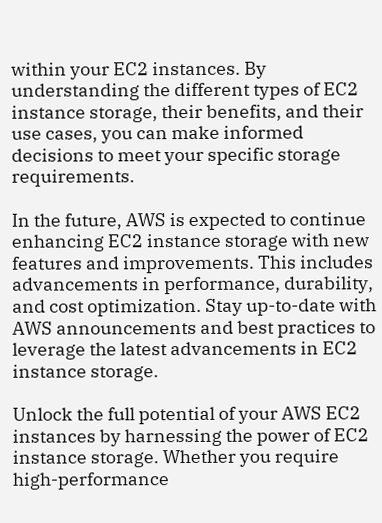within your EC2 instances. By understanding the different types of EC2 instance storage, their benefits, and their use cases, you can make informed decisions to meet your specific storage requirements.

In the future, AWS is expected to continue enhancing EC2 instance storage with new features and improvements. This includes advancements in performance, durability, and cost optimization. Stay up-to-date with AWS announcements and best practices to leverage the latest advancements in EC2 instance storage.

Unlock the full potential of your AWS EC2 instances by harnessing the power of EC2 instance storage. Whether you require high-performance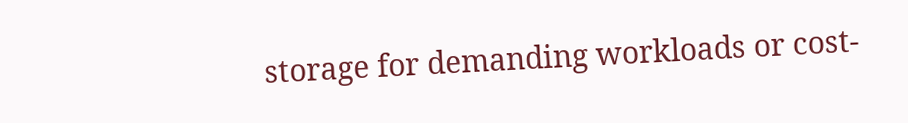storage for demanding workloads or cost-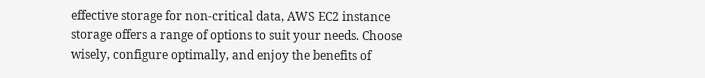effective storage for non-critical data, AWS EC2 instance storage offers a range of options to suit your needs. Choose wisely, configure optimally, and enjoy the benefits of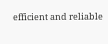efficient and reliable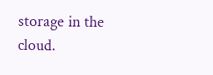storage in the cloud.